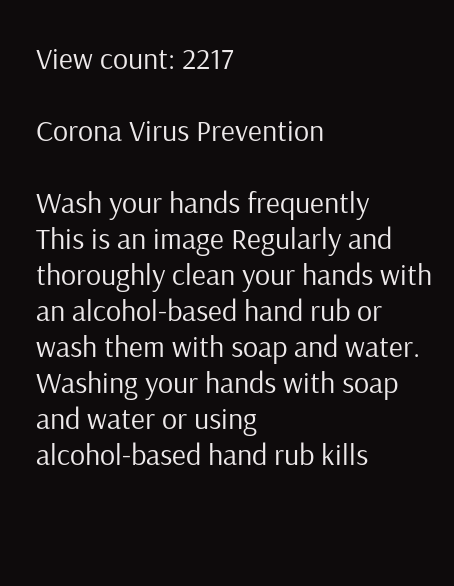View count: 2217

Corona Virus Prevention

Wash your hands frequently
This is an image Regularly and thoroughly clean your hands with an alcohol-based hand rub or wash them with soap and water.
Washing your hands with soap and water or using
alcohol-based hand rub kills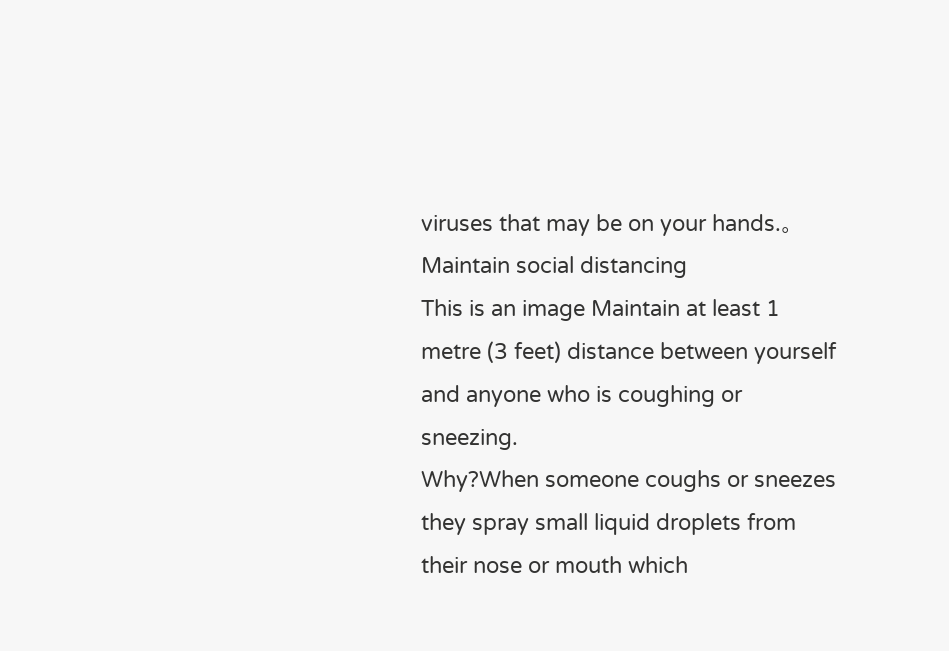viruses that may be on your hands.。
Maintain social distancing
This is an image Maintain at least 1 metre (3 feet) distance between yourself and anyone who is coughing or sneezing.
Why?When someone coughs or sneezes they spray small liquid droplets from their nose or mouth which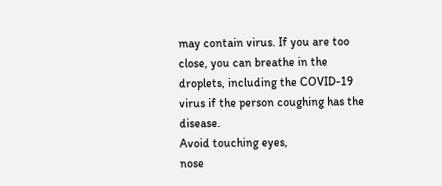may contain virus. If you are too close, you can breathe in the droplets, including the COVID-19 virus if the person coughing has the disease.
Avoid touching eyes,
nose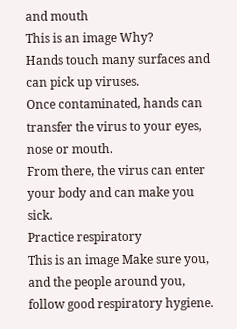and mouth
This is an image Why?
Hands touch many surfaces and can pick up viruses.
Once contaminated, hands can transfer the virus to your eyes, nose or mouth.
From there, the virus can enter your body and can make you sick.
Practice respiratory
This is an image Make sure you, and the people around you, follow good respiratory hygiene.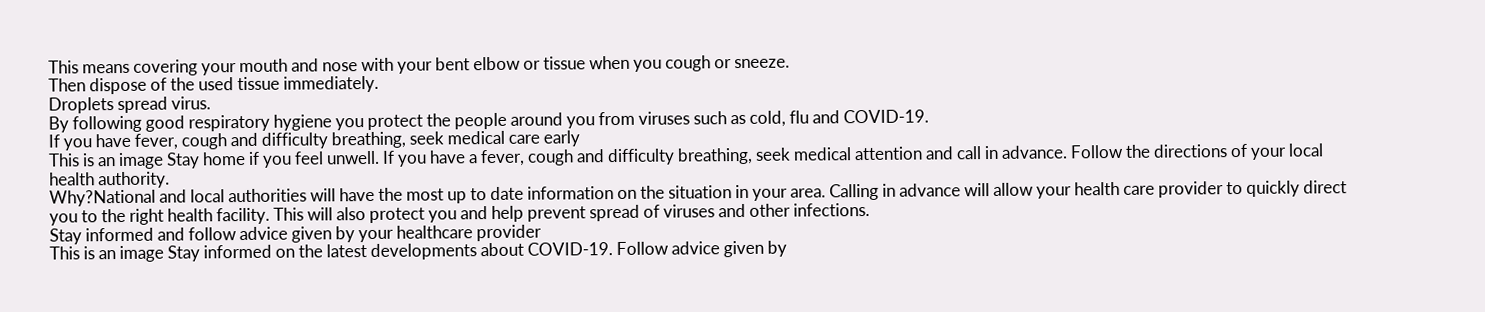This means covering your mouth and nose with your bent elbow or tissue when you cough or sneeze.
Then dispose of the used tissue immediately.
Droplets spread virus.
By following good respiratory hygiene you protect the people around you from viruses such as cold, flu and COVID-19.
If you have fever, cough and difficulty breathing, seek medical care early
This is an image Stay home if you feel unwell. If you have a fever, cough and difficulty breathing, seek medical attention and call in advance. Follow the directions of your local health authority.
Why?National and local authorities will have the most up to date information on the situation in your area. Calling in advance will allow your health care provider to quickly direct you to the right health facility. This will also protect you and help prevent spread of viruses and other infections.
Stay informed and follow advice given by your healthcare provider
This is an image Stay informed on the latest developments about COVID-19. Follow advice given by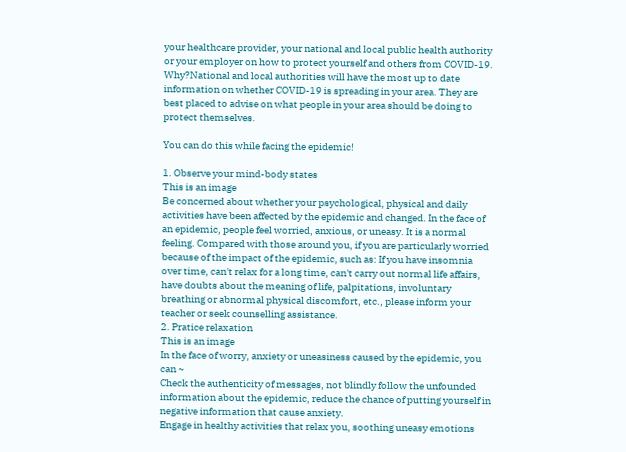your healthcare provider, your national and local public health authority or your employer on how to protect yourself and others from COVID-19.
Why?National and local authorities will have the most up to date information on whether COVID-19 is spreading in your area. They are best placed to advise on what people in your area should be doing to protect themselves.

You can do this while facing the epidemic!

1. Observe your mind-body states
This is an image
Be concerned about whether your psychological, physical and daily activities have been affected by the epidemic and changed. In the face of an epidemic, people feel worried, anxious, or uneasy. It is a normal feeling. Compared with those around you, if you are particularly worried because of the impact of the epidemic, such as: If you have insomnia over time, can't relax for a long time, can't carry out normal life affairs, have doubts about the meaning of life, palpitations, involuntary breathing or abnormal physical discomfort, etc., please inform your teacher or seek counselling assistance.
2. Pratice relaxation
This is an image
In the face of worry, anxiety or uneasiness caused by the epidemic, you can ~
Check the authenticity of messages, not blindly follow the unfounded information about the epidemic, reduce the chance of putting yourself in negative information that cause anxiety.
Engage in healthy activities that relax you, soothing uneasy emotions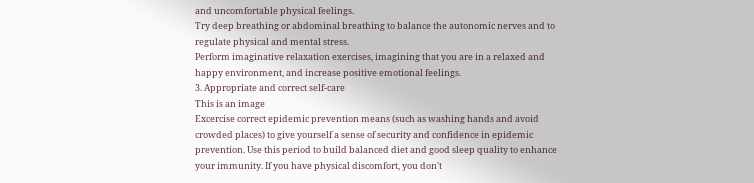and uncomfortable physical feelings.
Try deep breathing or abdominal breathing to balance the autonomic nerves and to regulate physical and mental stress.
Perform imaginative relaxation exercises, imagining that you are in a relaxed and happy environment, and increase positive emotional feelings.
3. Appropriate and correct self-care
This is an image
Excercise correct epidemic prevention means (such as washing hands and avoid crowded places) to give yourself a sense of security and confidence in epidemic prevention. Use this period to build balanced diet and good sleep quality to enhance your immunity. If you have physical discomfort, you don't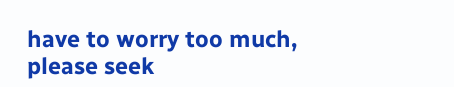have to worry too much, please seek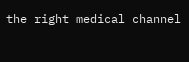the right medical channel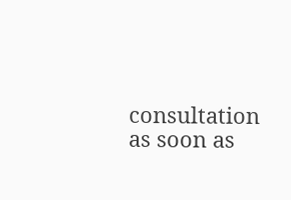consultation as soon as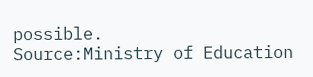possible.
Source:Ministry of Education